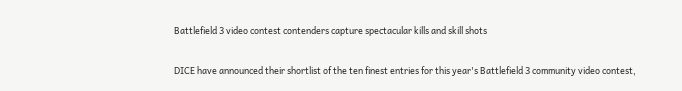Battlefield 3 video contest contenders capture spectacular kills and skill shots

DICE have announced their shortlist of the ten finest entries for this year's Battlefield 3 community video contest,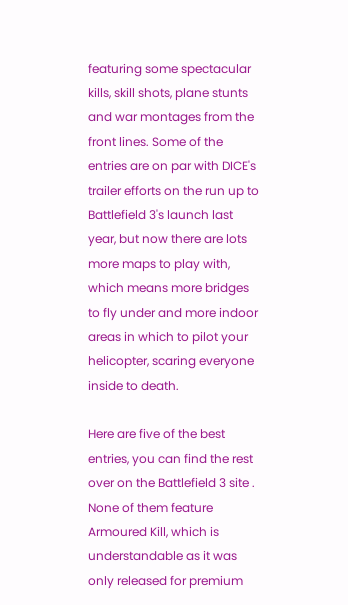featuring some spectacular kills, skill shots, plane stunts and war montages from the front lines. Some of the entries are on par with DICE's trailer efforts on the run up to Battlefield 3's launch last year, but now there are lots more maps to play with, which means more bridges to fly under and more indoor areas in which to pilot your helicopter, scaring everyone inside to death.

Here are five of the best entries, you can find the rest over on the Battlefield 3 site . None of them feature Armoured Kill, which is understandable as it was only released for premium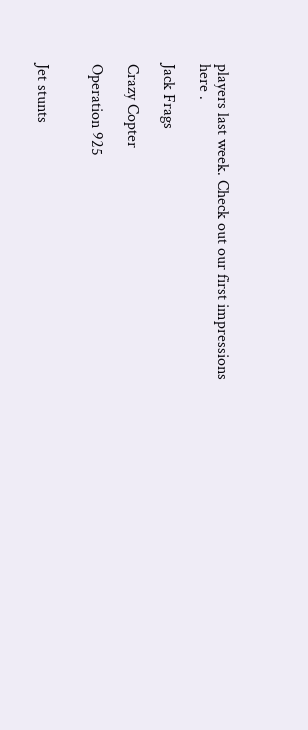players last week. Check out our first impressions here .

Jack Frags

Crazy Copter

Operation 925


Jet stunts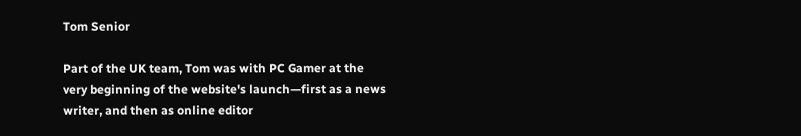Tom Senior

Part of the UK team, Tom was with PC Gamer at the very beginning of the website's launch—first as a news writer, and then as online editor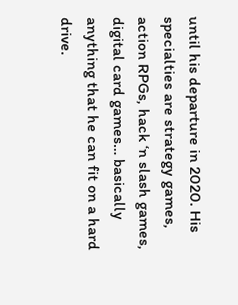until his departure in 2020. His specialties are strategy games, action RPGs, hack ‘n slash games, digital card games… basically anything that he can fit on a hard drive.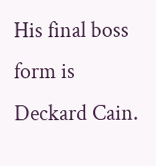His final boss form is Deckard Cain.